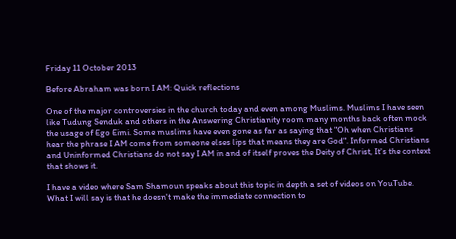Friday 11 October 2013

Before Abraham was born I AM: Quick reflections

One of the major controversies in the church today and even among Muslims. Muslims I have seen like Tudung Senduk and others in the Answering Christianity room many months back often mock the usage of Ego Eimi. Some muslims have even gone as far as saying that "Oh when Christians hear the phrase I AM come from someone elses lips that means they are God". Informed Christians and Uninformed Christians do not say I AM in and of itself proves the Deity of Christ, It's the context that shows it.

I have a video where Sam Shamoun speaks about this topic in depth a set of videos on YouTube. What I will say is that he doesn't make the immediate connection to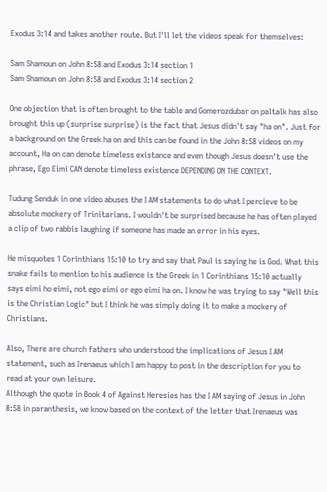Exodus 3:14 and takes another route. But I'll let the videos speak for themselves:

Sam Shamoun on John 8:58 and Exodus 3:14 section 1
Sam Shamoun on John 8:58 and Exodus 3:14 section 2

One objection that is often brought to the table and Gomerozdubar on paltalk has also brought this up (surprise surprise) is the fact that Jesus didn't say "ha on". Just for a background on the Greek ha on and this can be found in the John 8:58 videos on my account, Ha on can denote timeless existance and even though Jesus doesn't use the phrase, Ego Eimi CAN denote timeless existence DEPENDING ON THE CONTEXT.

Tudung Senduk in one video abuses the I AM statements to do what I percieve to be absolute mockery of Trinitarians. I wouldn't be surprised because he has often played a clip of two rabbis laughing if someone has made an error in his eyes.

He misquotes 1 Corinthians 15:10 to try and say that Paul is saying he is God. What this snake fails to mention to his audience is the Greek in 1 Corinthians 15:10 actually says eimi ho eimi, not ego eimi or ego eimi ha on. I know he was trying to say "Well this is the Christian Logic" but I think he was simply doing it to make a mockery of Christians.

Also, There are church fathers who understood the implications of Jesus I AM statement, such as Irenaeus which I am happy to post in the description for you to read at your own leisure.
Although the quote in Book 4 of Against Heresies has the I AM saying of Jesus in John 8:58 in paranthesis, we know based on the context of the letter that Irenaeus was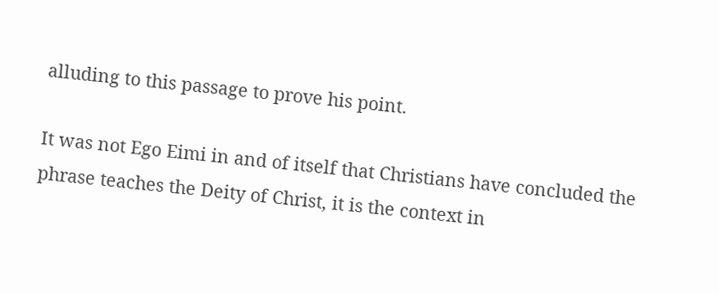alluding to this passage to prove his point.

It was not Ego Eimi in and of itself that Christians have concluded the phrase teaches the Deity of Christ, it is the context in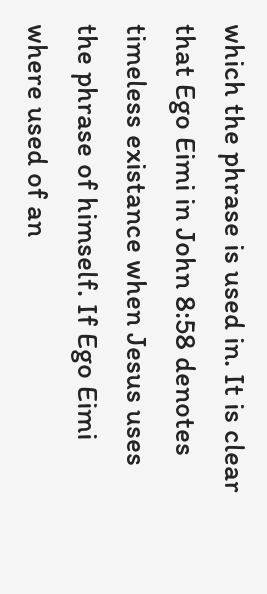which the phrase is used in. It is clear that Ego Eimi in John 8:58 denotes timeless existance when Jesus uses the phrase of himself. If Ego Eimi where used of an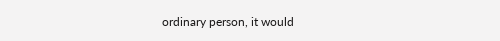ordinary person, it would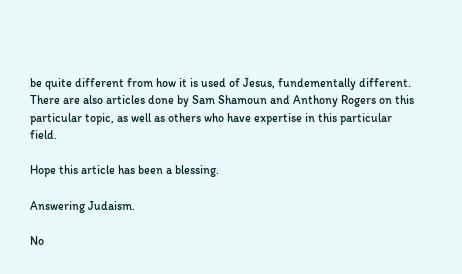be quite different from how it is used of Jesus, fundementally different.
There are also articles done by Sam Shamoun and Anthony Rogers on this particular topic, as well as others who have expertise in this particular field.

Hope this article has been a blessing.

Answering Judaism.

No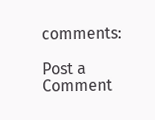comments:

Post a Comment